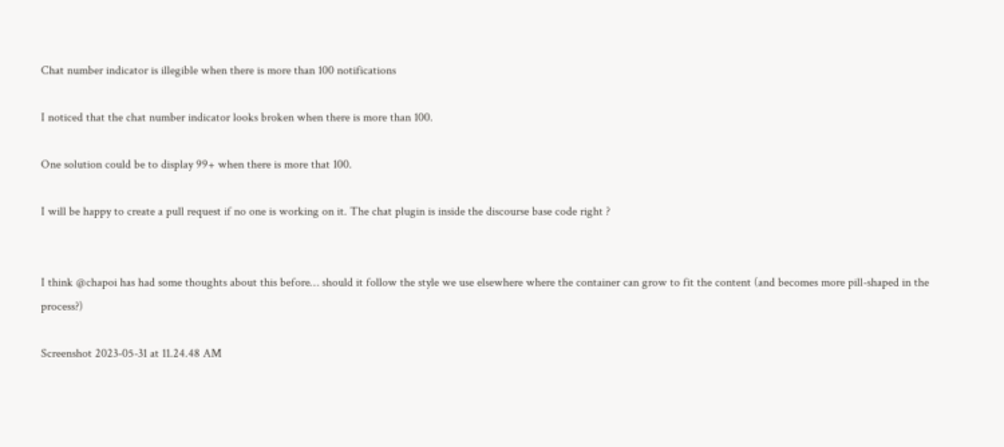Chat number indicator is illegible when there is more than 100 notifications

I noticed that the chat number indicator looks broken when there is more than 100.

One solution could be to display 99+ when there is more that 100.

I will be happy to create a pull request if no one is working on it. The chat plugin is inside the discourse base code right ?


I think @chapoi has had some thoughts about this before… should it follow the style we use elsewhere where the container can grow to fit the content (and becomes more pill-shaped in the process?)

Screenshot 2023-05-31 at 11.24.48 AM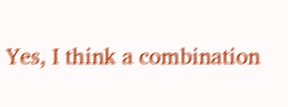Yes, I think a combination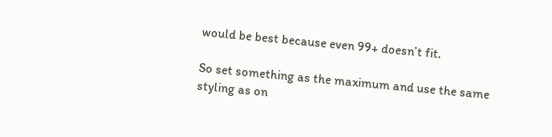would be best because even 99+ doesn’t fit.

So set something as the maximum and use the same styling as on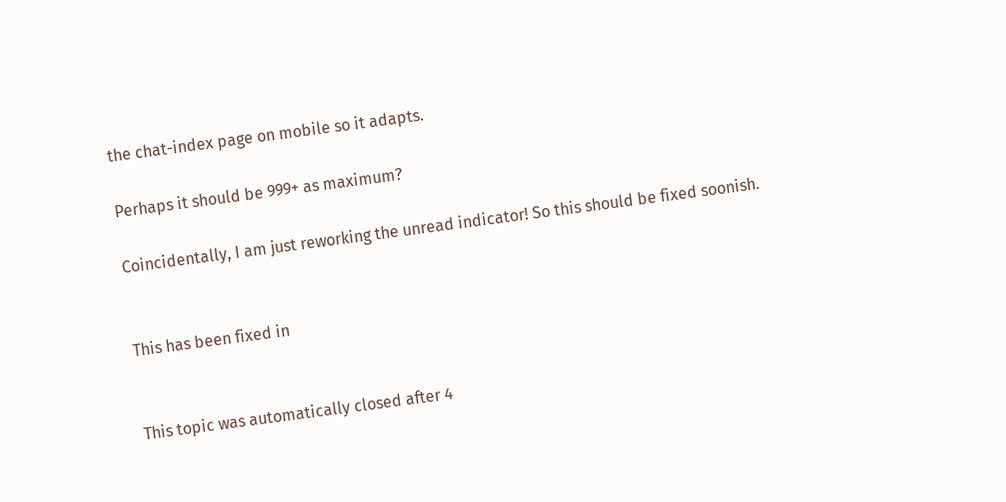the chat-index page on mobile so it adapts.

Perhaps it should be 999+ as maximum?

Coincidentally, I am just reworking the unread indicator! So this should be fixed soonish.


This has been fixed in


This topic was automatically closed after 4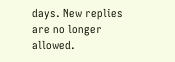days. New replies are no longer allowed.